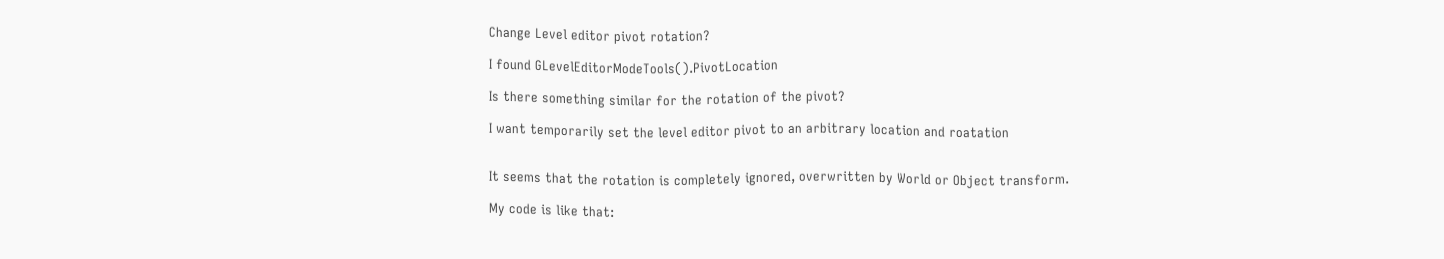Change Level editor pivot rotation?

I found GLevelEditorModeTools().PivotLocation

Is there something similar for the rotation of the pivot?

I want temporarily set the level editor pivot to an arbitrary location and roatation


It seems that the rotation is completely ignored, overwritten by World or Object transform.

My code is like that: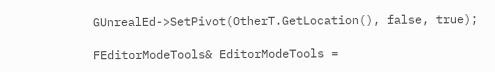GUnrealEd->SetPivot(OtherT.GetLocation(), false, true);

FEditorModeTools& EditorModeTools =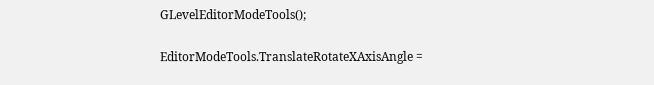GLevelEditorModeTools();

EditorModeTools.TranslateRotateXAxisAngle =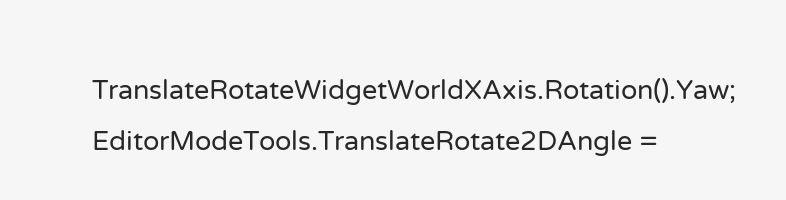TranslateRotateWidgetWorldXAxis.Rotation().Yaw;
EditorModeTools.TranslateRotate2DAngle =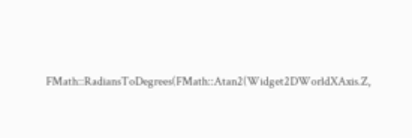FMath::RadiansToDegrees(FMath::Atan2(Widget2DWorldXAxis.Z,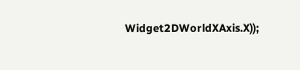Widget2DWorldXAxis.X));